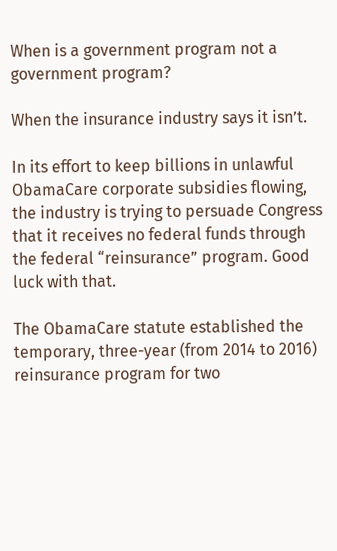When is a government program not a government program?

When the insurance industry says it isn’t.

In its effort to keep billions in unlawful ObamaCare corporate subsidies flowing, the industry is trying to persuade Congress that it receives no federal funds through the federal “reinsurance” program. Good luck with that.

The ObamaCare statute established the temporary, three-year (from 2014 to 2016) reinsurance program for two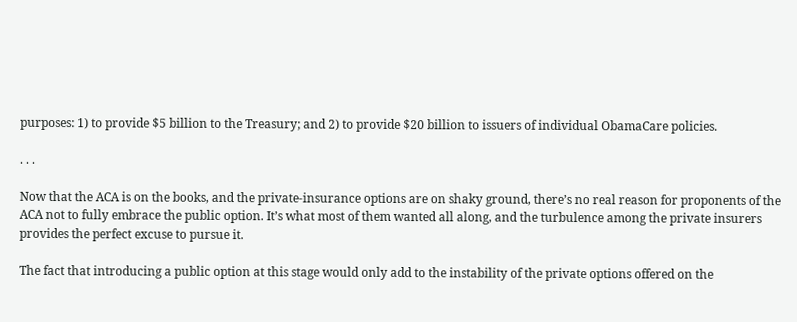purposes: 1) to provide $5 billion to the Treasury; and 2) to provide $20 billion to issuers of individual ObamaCare policies.

. . .

Now that the ACA is on the books, and the private-insurance options are on shaky ground, there’s no real reason for proponents of the ACA not to fully embrace the public option. It’s what most of them wanted all along, and the turbulence among the private insurers provides the perfect excuse to pursue it.

The fact that introducing a public option at this stage would only add to the instability of the private options offered on the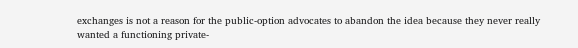exchanges is not a reason for the public-option advocates to abandon the idea because they never really wanted a functioning private-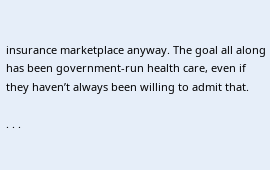insurance marketplace anyway. The goal all along has been government-run health care, even if they haven’t always been willing to admit that.

. . .